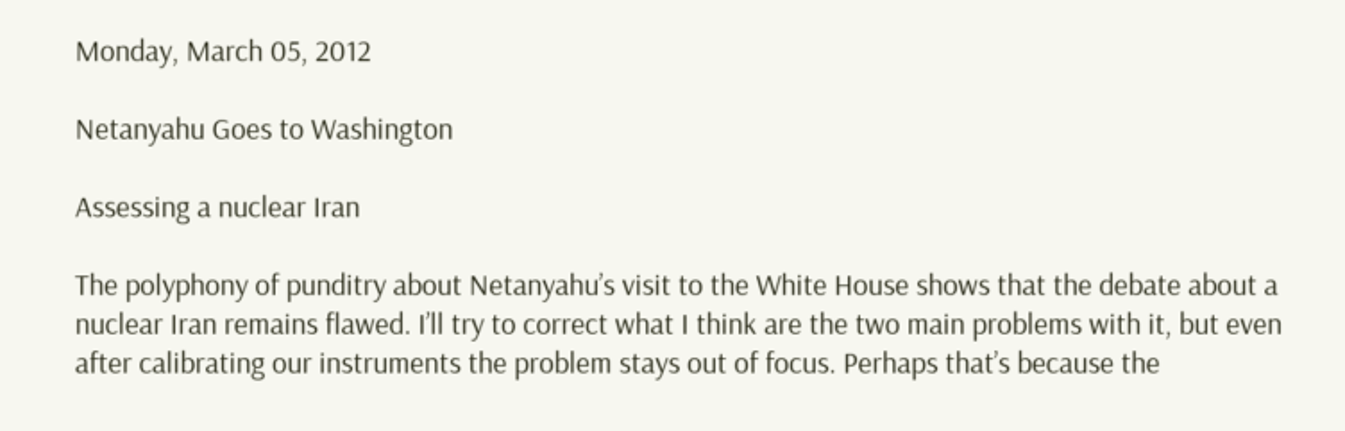Monday, March 05, 2012

Netanyahu Goes to Washington

Assessing a nuclear Iran

The polyphony of punditry about Netanyahu’s visit to the White House shows that the debate about a nuclear Iran remains flawed. I’ll try to correct what I think are the two main problems with it, but even after calibrating our instruments the problem stays out of focus. Perhaps that’s because the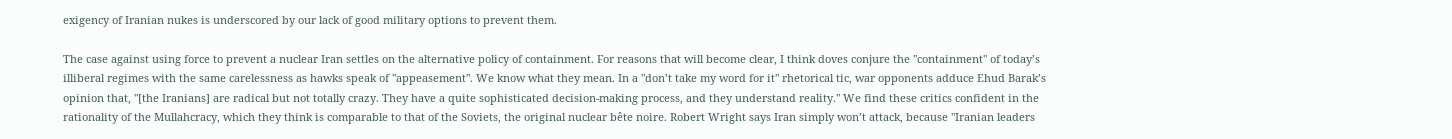exigency of Iranian nukes is underscored by our lack of good military options to prevent them.

The case against using force to prevent a nuclear Iran settles on the alternative policy of containment. For reasons that will become clear, I think doves conjure the "containment" of today’s illiberal regimes with the same carelessness as hawks speak of "appeasement". We know what they mean. In a "don’t take my word for it" rhetorical tic, war opponents adduce Ehud Barak’s opinion that, "[the Iranians] are radical but not totally crazy. They have a quite sophisticated decision-making process, and they understand reality." We find these critics confident in the rationality of the Mullahcracy, which they think is comparable to that of the Soviets, the original nuclear bête noire. Robert Wright says Iran simply won’t attack, because "Iranian leaders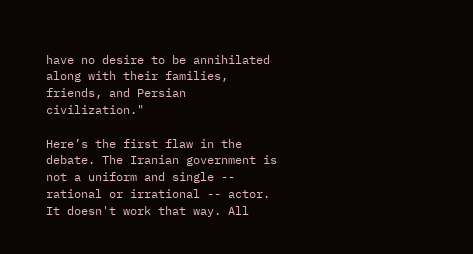have no desire to be annihilated along with their families, friends, and Persian civilization."

Here’s the first flaw in the debate. The Iranian government is not a uniform and single -- rational or irrational -- actor. It doesn't work that way. All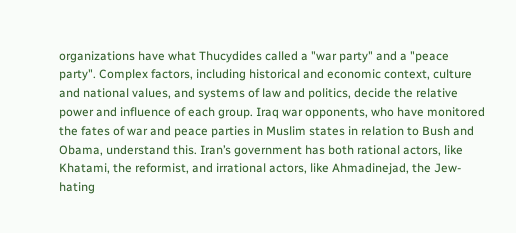organizations have what Thucydides called a "war party" and a "peace party". Complex factors, including historical and economic context, culture and national values, and systems of law and politics, decide the relative power and influence of each group. Iraq war opponents, who have monitored the fates of war and peace parties in Muslim states in relation to Bush and Obama, understand this. Iran’s government has both rational actors, like Khatami, the reformist, and irrational actors, like Ahmadinejad, the Jew-hating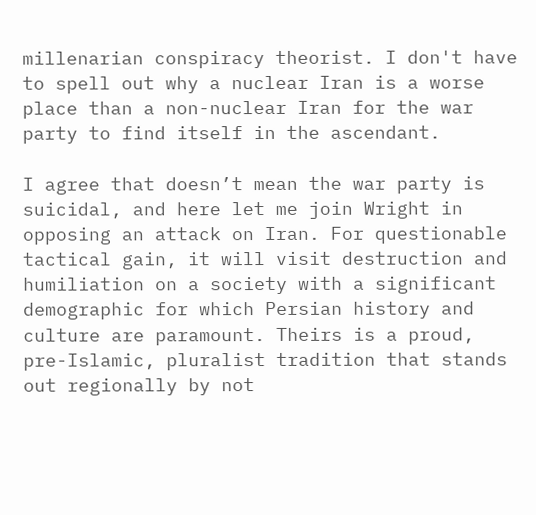millenarian conspiracy theorist. I don't have to spell out why a nuclear Iran is a worse place than a non-nuclear Iran for the war party to find itself in the ascendant.

I agree that doesn’t mean the war party is suicidal, and here let me join Wright in opposing an attack on Iran. For questionable tactical gain, it will visit destruction and humiliation on a society with a significant demographic for which Persian history and culture are paramount. Theirs is a proud, pre-Islamic, pluralist tradition that stands out regionally by not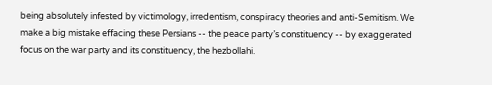being absolutely infested by victimology, irredentism, conspiracy theories and anti-Semitism. We make a big mistake effacing these Persians -- the peace party’s constituency -- by exaggerated focus on the war party and its constituency, the hezbollahi.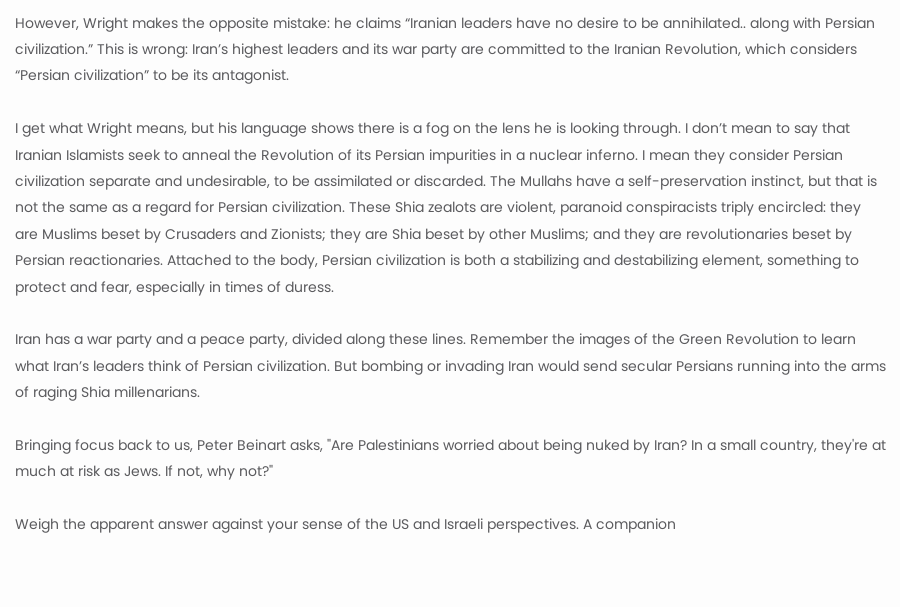However, Wright makes the opposite mistake: he claims “Iranian leaders have no desire to be annihilated.. along with Persian civilization.” This is wrong: Iran’s highest leaders and its war party are committed to the Iranian Revolution, which considers “Persian civilization” to be its antagonist.

I get what Wright means, but his language shows there is a fog on the lens he is looking through. I don’t mean to say that Iranian Islamists seek to anneal the Revolution of its Persian impurities in a nuclear inferno. I mean they consider Persian civilization separate and undesirable, to be assimilated or discarded. The Mullahs have a self-preservation instinct, but that is not the same as a regard for Persian civilization. These Shia zealots are violent, paranoid conspiracists triply encircled: they are Muslims beset by Crusaders and Zionists; they are Shia beset by other Muslims; and they are revolutionaries beset by Persian reactionaries. Attached to the body, Persian civilization is both a stabilizing and destabilizing element, something to protect and fear, especially in times of duress.

Iran has a war party and a peace party, divided along these lines. Remember the images of the Green Revolution to learn what Iran’s leaders think of Persian civilization. But bombing or invading Iran would send secular Persians running into the arms of raging Shia millenarians.

Bringing focus back to us, Peter Beinart asks, "Are Palestinians worried about being nuked by Iran? In a small country, they're at much at risk as Jews. If not, why not?"

Weigh the apparent answer against your sense of the US and Israeli perspectives. A companion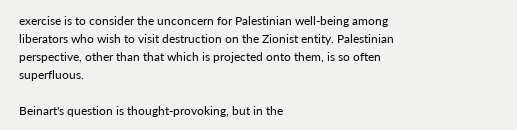exercise is to consider the unconcern for Palestinian well-being among liberators who wish to visit destruction on the Zionist entity. Palestinian perspective, other than that which is projected onto them, is so often superfluous.

Beinart's question is thought-provoking, but in the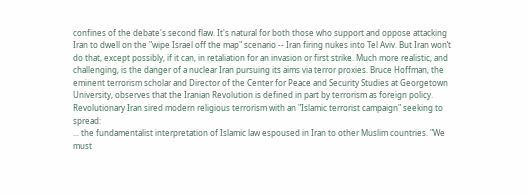confines of the debate's second flaw. It's natural for both those who support and oppose attacking Iran to dwell on the "wipe Israel off the map" scenario -- Iran firing nukes into Tel Aviv. But Iran won’t do that, except possibly, if it can, in retaliation for an invasion or first strike. Much more realistic, and challenging, is the danger of a nuclear Iran pursuing its aims via terror proxies. Bruce Hoffman, the eminent terrorism scholar and Director of the Center for Peace and Security Studies at Georgetown University, observes that the Iranian Revolution is defined in part by terrorism as foreign policy. Revolutionary Iran sired modern religious terrorism with an "Islamic terrorist campaign" seeking to spread:
... the fundamentalist interpretation of Islamic law espoused in Iran to other Muslim countries. "We must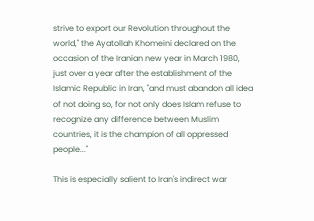strive to export our Revolution throughout the world," the Ayatollah Khomeini declared on the occasion of the Iranian new year in March 1980, just over a year after the establishment of the Islamic Republic in Iran, "and must abandon all idea of not doing so, for not only does Islam refuse to recognize any difference between Muslim countries, it is the champion of all oppressed people..."

This is especially salient to Iran's indirect war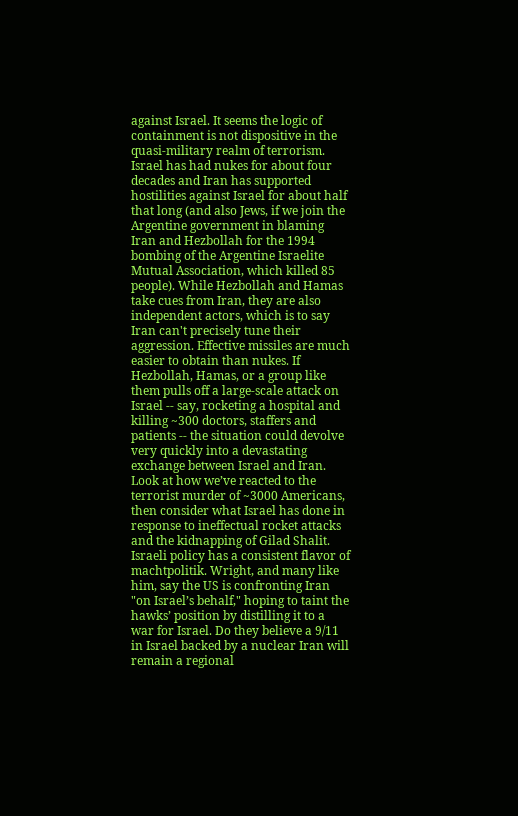against Israel. It seems the logic of containment is not dispositive in the quasi-military realm of terrorism. Israel has had nukes for about four decades and Iran has supported hostilities against Israel for about half that long (and also Jews, if we join the Argentine government in blaming Iran and Hezbollah for the 1994 bombing of the Argentine Israelite Mutual Association, which killed 85 people). While Hezbollah and Hamas take cues from Iran, they are also independent actors, which is to say Iran can't precisely tune their aggression. Effective missiles are much easier to obtain than nukes. If Hezbollah, Hamas, or a group like them pulls off a large-scale attack on Israel -- say, rocketing a hospital and killing ~300 doctors, staffers and patients -- the situation could devolve very quickly into a devastating exchange between Israel and Iran. Look at how we’ve reacted to the terrorist murder of ~3000 Americans, then consider what Israel has done in response to ineffectual rocket attacks and the kidnapping of Gilad Shalit. Israeli policy has a consistent flavor of machtpolitik. Wright, and many like him, say the US is confronting Iran "on Israel’s behalf," hoping to taint the hawks’ position by distilling it to a war for Israel. Do they believe a 9/11 in Israel backed by a nuclear Iran will remain a regional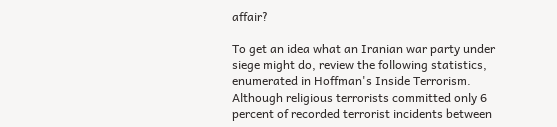affair?

To get an idea what an Iranian war party under siege might do, review the following statistics, enumerated in Hoffman's Inside Terrorism.
Although religious terrorists committed only 6 percent of recorded terrorist incidents between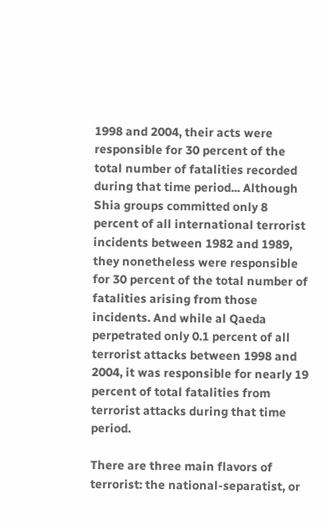1998 and 2004, their acts were responsible for 30 percent of the total number of fatalities recorded during that time period... Although Shia groups committed only 8 percent of all international terrorist incidents between 1982 and 1989, they nonetheless were responsible for 30 percent of the total number of fatalities arising from those incidents. And while al Qaeda perpetrated only 0.1 percent of all terrorist attacks between 1998 and 2004, it was responsible for nearly 19 percent of total fatalities from terrorist attacks during that time period.

There are three main flavors of terrorist: the national-separatist, or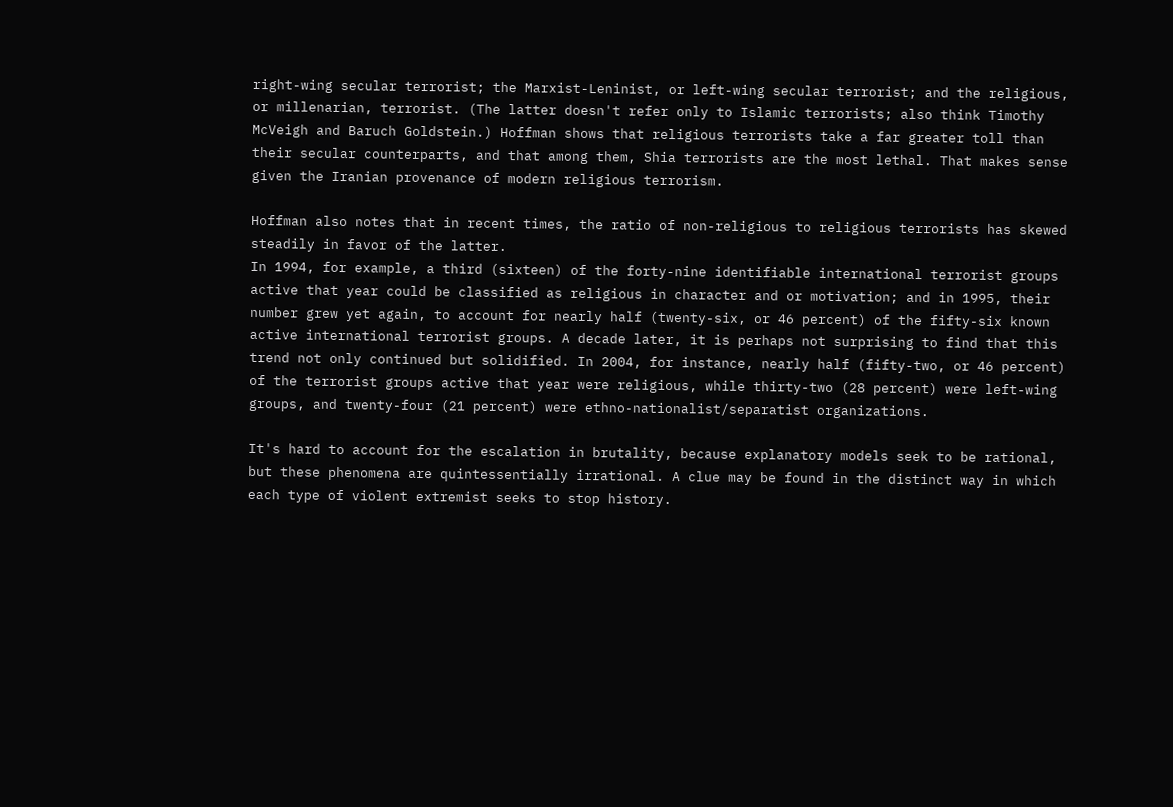right-wing secular terrorist; the Marxist-Leninist, or left-wing secular terrorist; and the religious, or millenarian, terrorist. (The latter doesn't refer only to Islamic terrorists; also think Timothy McVeigh and Baruch Goldstein.) Hoffman shows that religious terrorists take a far greater toll than their secular counterparts, and that among them, Shia terrorists are the most lethal. That makes sense given the Iranian provenance of modern religious terrorism.

Hoffman also notes that in recent times, the ratio of non-religious to religious terrorists has skewed steadily in favor of the latter.
In 1994, for example, a third (sixteen) of the forty-nine identifiable international terrorist groups active that year could be classified as religious in character and or motivation; and in 1995, their number grew yet again, to account for nearly half (twenty-six, or 46 percent) of the fifty-six known active international terrorist groups. A decade later, it is perhaps not surprising to find that this trend not only continued but solidified. In 2004, for instance, nearly half (fifty-two, or 46 percent) of the terrorist groups active that year were religious, while thirty-two (28 percent) were left-wing groups, and twenty-four (21 percent) were ethno-nationalist/separatist organizations.

It's hard to account for the escalation in brutality, because explanatory models seek to be rational, but these phenomena are quintessentially irrational. A clue may be found in the distinct way in which each type of violent extremist seeks to stop history.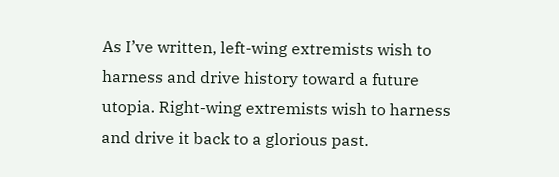As I’ve written, left-wing extremists wish to harness and drive history toward a future utopia. Right-wing extremists wish to harness and drive it back to a glorious past.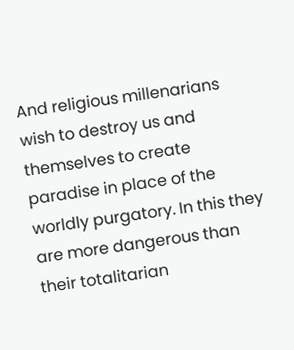And religious millenarians wish to destroy us and themselves to create paradise in place of the worldly purgatory. In this they are more dangerous than their totalitarian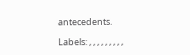antecedents.

Labels: , , , , , , , , ,